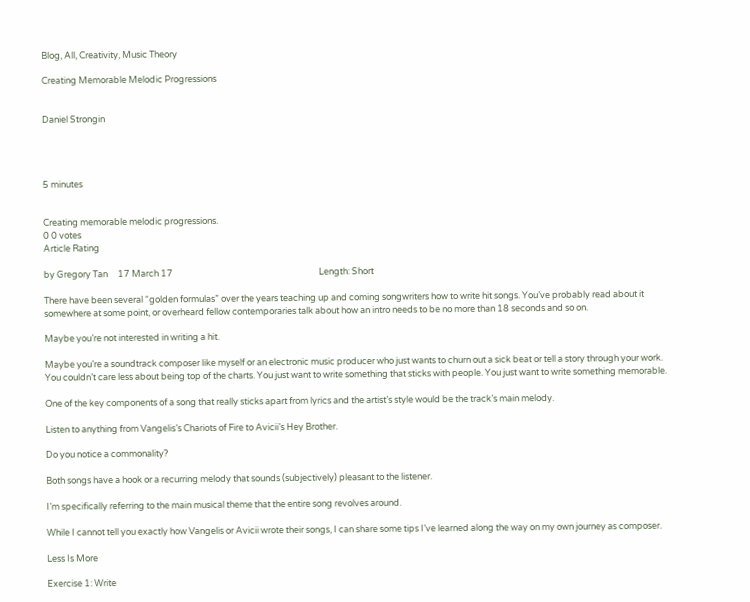Blog, All, Creativity, Music Theory

Creating Memorable Melodic Progressions


Daniel Strongin




5 minutes


Creating memorable melodic progressions.
0 0 votes
Article Rating

by Gregory Tan     17 March 17                                                                         Length: Short

There have been several “golden formulas” over the years teaching up and coming songwriters how to write hit songs. You’ve probably read about it somewhere at some point, or overheard fellow contemporaries talk about how an intro needs to be no more than 18 seconds and so on.

Maybe you’re not interested in writing a hit.

Maybe you’re a soundtrack composer like myself or an electronic music producer who just wants to churn out a sick beat or tell a story through your work. You couldn’t care less about being top of the charts. You just want to write something that sticks with people. You just want to write something memorable.

One of the key components of a song that really sticks apart from lyrics and the artist’s style would be the track’s main melody.

Listen to anything from Vangelis’s Chariots of Fire to Avicii’s Hey Brother.

Do you notice a commonality?

Both songs have a hook or a recurring melody that sounds (subjectively) pleasant to the listener.

I’m specifically referring to the main musical theme that the entire song revolves around.

While I cannot tell you exactly how Vangelis or Avicii wrote their songs, I can share some tips I’ve learned along the way on my own journey as composer.

Less Is More

Exercise 1: Write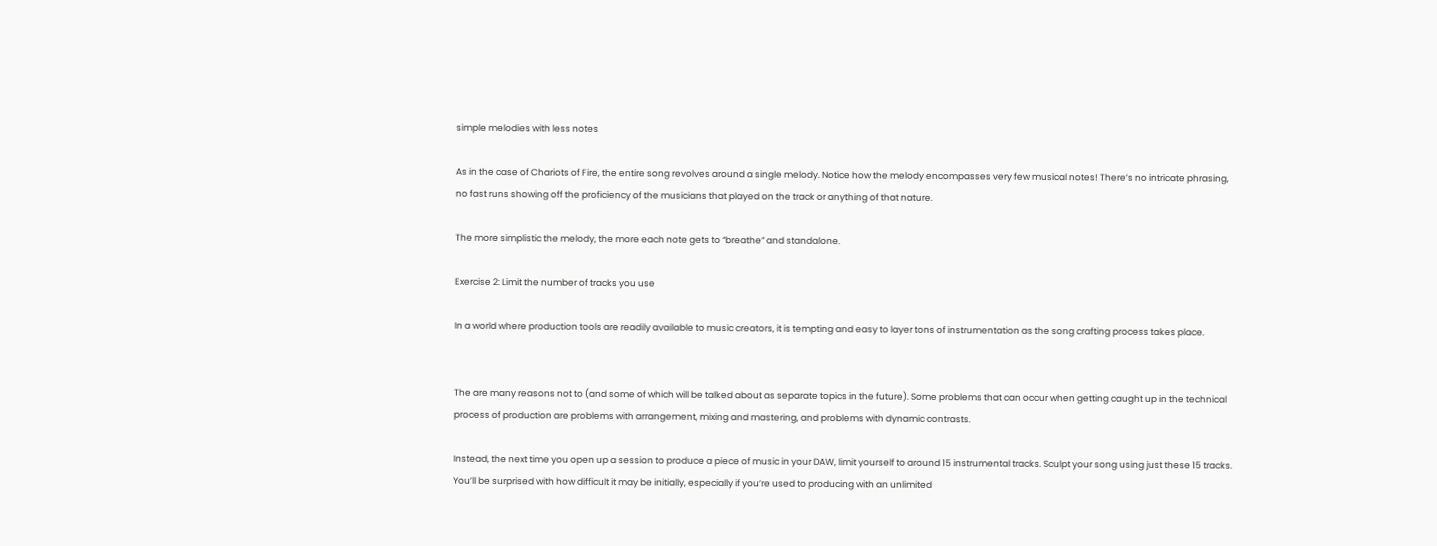simple melodies with less notes

As in the case of Chariots of Fire, the entire song revolves around a single melody. Notice how the melody encompasses very few musical notes! There’s no intricate phrasing, no fast runs showing off the proficiency of the musicians that played on the track or anything of that nature.

The more simplistic the melody, the more each note gets to “breathe” and standalone.

Exercise 2: Limit the number of tracks you use

In a world where production tools are readily available to music creators, it is tempting and easy to layer tons of instrumentation as the song crafting process takes place.


The are many reasons not to (and some of which will be talked about as separate topics in the future). Some problems that can occur when getting caught up in the technical process of production are problems with arrangement, mixing and mastering, and problems with dynamic contrasts.

Instead, the next time you open up a session to produce a piece of music in your DAW, limit yourself to around 15 instrumental tracks. Sculpt your song using just these 15 tracks. You’ll be surprised with how difficult it may be initially, especially if you’re used to producing with an unlimited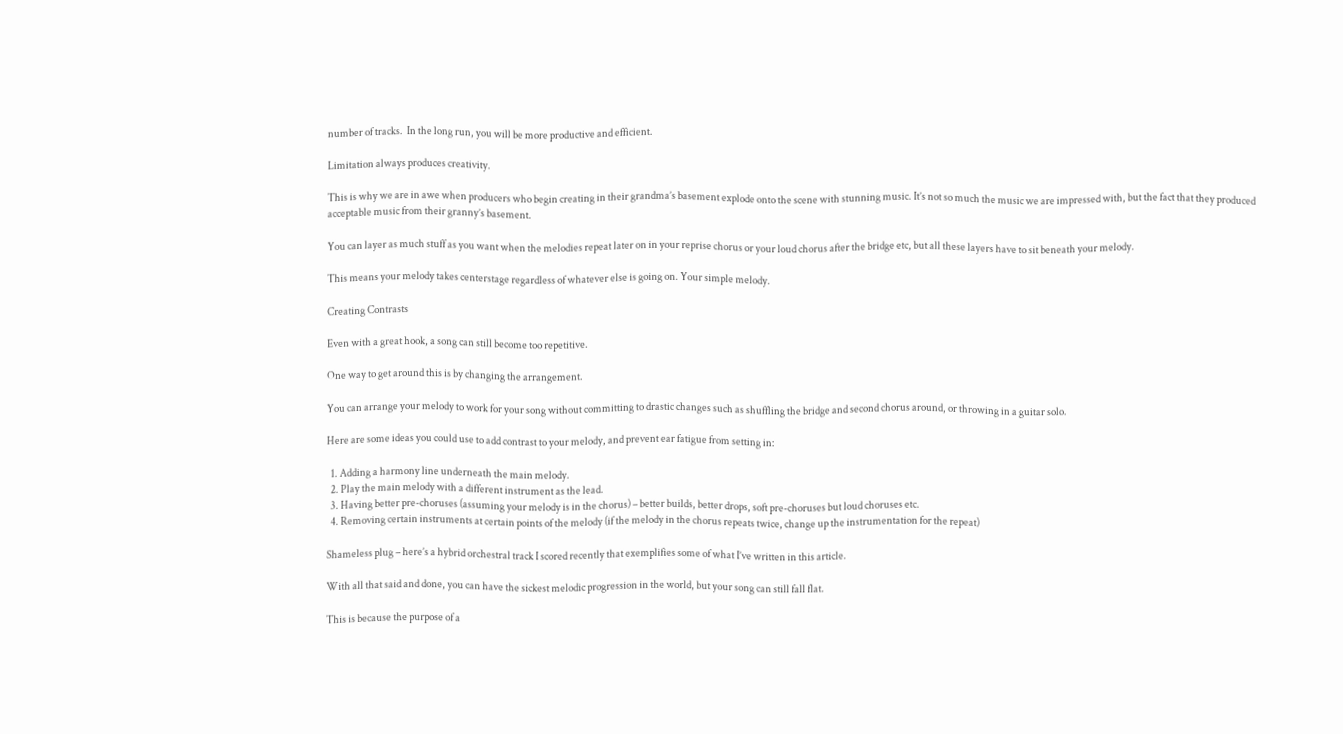number of tracks.  In the long run, you will be more productive and efficient.

Limitation always produces creativity.

This is why we are in awe when producers who begin creating in their grandma’s basement explode onto the scene with stunning music. It’s not so much the music we are impressed with, but the fact that they produced acceptable music from their granny’s basement.

You can layer as much stuff as you want when the melodies repeat later on in your reprise chorus or your loud chorus after the bridge etc, but all these layers have to sit beneath your melody.

This means your melody takes centerstage regardless of whatever else is going on. Your simple melody.

Creating Contrasts

Even with a great hook, a song can still become too repetitive.

One way to get around this is by changing the arrangement.

You can arrange your melody to work for your song without committing to drastic changes such as shuffling the bridge and second chorus around, or throwing in a guitar solo.

Here are some ideas you could use to add contrast to your melody, and prevent ear fatigue from setting in:

  1. Adding a harmony line underneath the main melody.
  2. Play the main melody with a different instrument as the lead.
  3. Having better pre-choruses (assuming your melody is in the chorus) – better builds, better drops, soft pre-choruses but loud choruses etc.
  4. Removing certain instruments at certain points of the melody (if the melody in the chorus repeats twice, change up the instrumentation for the repeat)

Shameless plug – here’s a hybrid orchestral track I scored recently that exemplifies some of what I’ve written in this article.

With all that said and done, you can have the sickest melodic progression in the world, but your song can still fall flat.

This is because the purpose of a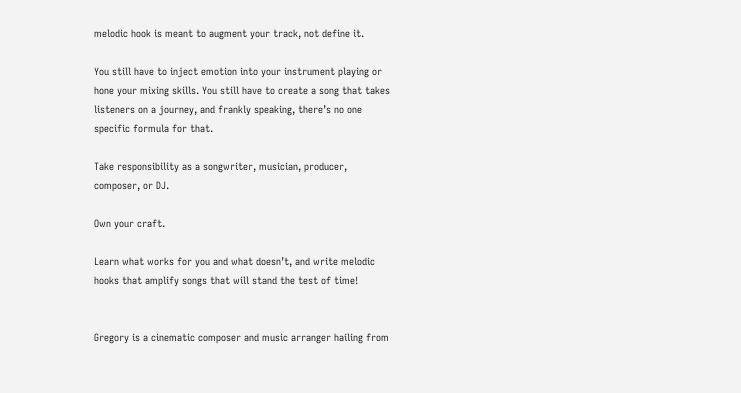melodic hook is meant to augment your track, not define it.

You still have to inject emotion into your instrument playing or hone your mixing skills. You still have to create a song that takes listeners on a journey, and frankly speaking, there’s no one specific formula for that.

Take responsibility as a songwriter, musician, producer, composer, or DJ.

Own your craft.

Learn what works for you and what doesn’t, and write melodic hooks that amplify songs that will stand the test of time!


Gregory is a cinematic composer and music arranger hailing from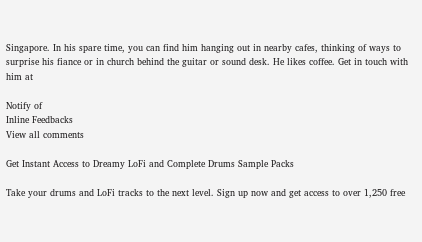Singapore. In his spare time, you can find him hanging out in nearby cafes, thinking of ways to surprise his fiance or in church behind the guitar or sound desk. He likes coffee. Get in touch with him at

Notify of
Inline Feedbacks
View all comments

Get Instant Access to Dreamy LoFi and Complete Drums Sample Packs

Take your drums and LoFi tracks to the next level. Sign up now and get access to over 1,250 free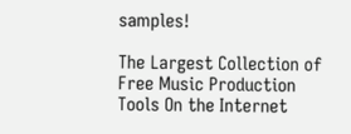samples!

The Largest Collection of Free Music Production Tools On the Internet